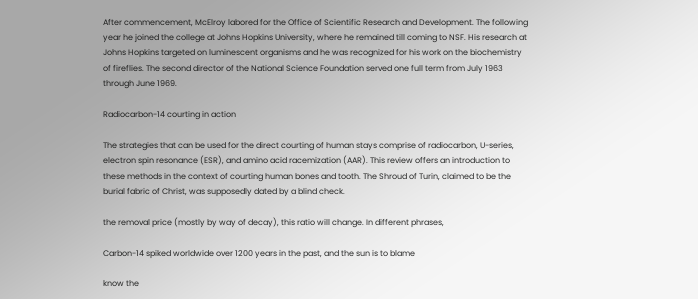After commencement, McElroy labored for the Office of Scientific Research and Development. The following year he joined the college at Johns Hopkins University, where he remained till coming to NSF. His research at Johns Hopkins targeted on luminescent organisms and he was recognized for his work on the biochemistry of fireflies. The second director of the National Science Foundation served one full term from July 1963 through June 1969.

Radiocarbon-14 courting in action

The strategies that can be used for the direct courting of human stays comprise of radiocarbon, U-series, electron spin resonance (ESR), and amino acid racemization (AAR). This review offers an introduction to these methods in the context of courting human bones and tooth. The Shroud of Turin, claimed to be the burial fabric of Christ, was supposedly dated by a blind check.

the removal price (mostly by way of decay), this ratio will change. In different phrases,

Carbon-14 spiked worldwide over 1200 years in the past, and the sun is to blame

know the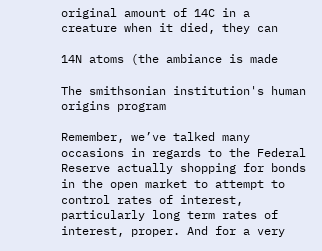original amount of 14C in a creature when it died, they can

14N atoms (the ambiance is made

The smithsonian institution's human origins program

Remember, we’ve talked many occasions in regards to the Federal Reserve actually shopping for bonds in the open market to attempt to control rates of interest, particularly long term rates of interest, proper. And for a very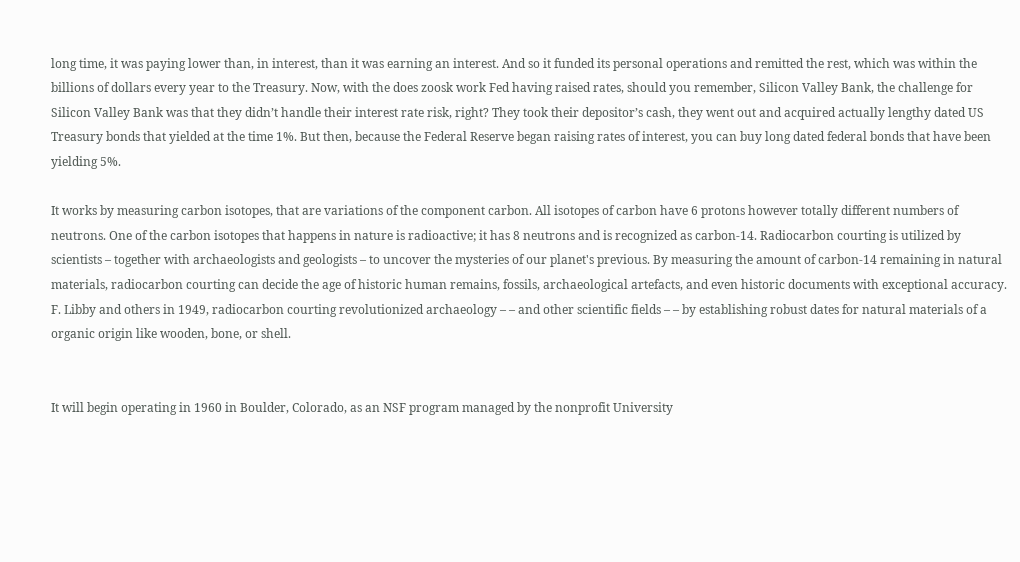long time, it was paying lower than, in interest, than it was earning an interest. And so it funded its personal operations and remitted the rest, which was within the billions of dollars every year to the Treasury. Now, with the does zoosk work Fed having raised rates, should you remember, Silicon Valley Bank, the challenge for Silicon Valley Bank was that they didn’t handle their interest rate risk, right? They took their depositor’s cash, they went out and acquired actually lengthy dated US Treasury bonds that yielded at the time 1%. But then, because the Federal Reserve began raising rates of interest, you can buy long dated federal bonds that have been yielding 5%.

It works by measuring carbon isotopes, that are variations of the component carbon. All isotopes of carbon have 6 protons however totally different numbers of neutrons. One of the carbon isotopes that happens in nature is radioactive; it has 8 neutrons and is recognized as carbon-14. Radiocarbon courting is utilized by scientists – together with archaeologists and geologists – to uncover the mysteries of our planet's previous. By measuring the amount of carbon-14 remaining in natural materials, radiocarbon courting can decide the age of historic human remains, fossils, archaeological artefacts, and even historic documents with exceptional accuracy. F. Libby and others in 1949, radiocarbon courting revolutionized archaeology – – and other scientific fields – – by establishing robust dates for natural materials of a organic origin like wooden, bone, or shell.


It will begin operating in 1960 in Boulder, Colorado, as an NSF program managed by the nonprofit University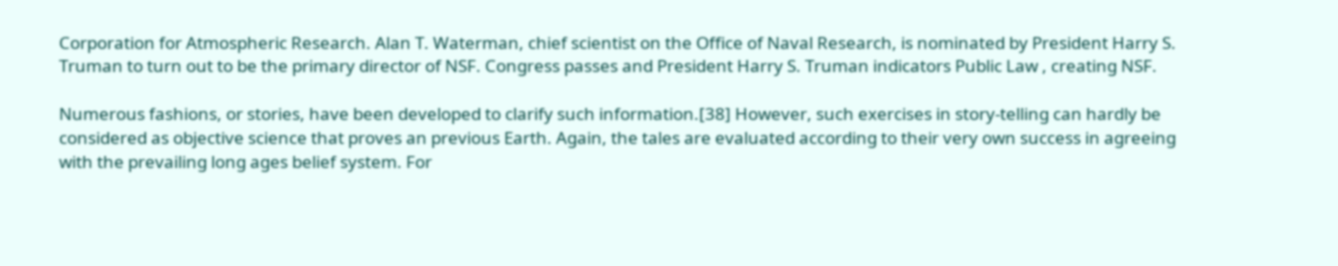Corporation for Atmospheric Research. Alan T. Waterman, chief scientist on the Office of Naval Research, is nominated by President Harry S. Truman to turn out to be the primary director of NSF. Congress passes and President Harry S. Truman indicators Public Law , creating NSF.

Numerous fashions, or stories, have been developed to clarify such information.[38] However, such exercises in story-telling can hardly be considered as objective science that proves an previous Earth. Again, the tales are evaluated according to their very own success in agreeing with the prevailing long ages belief system. For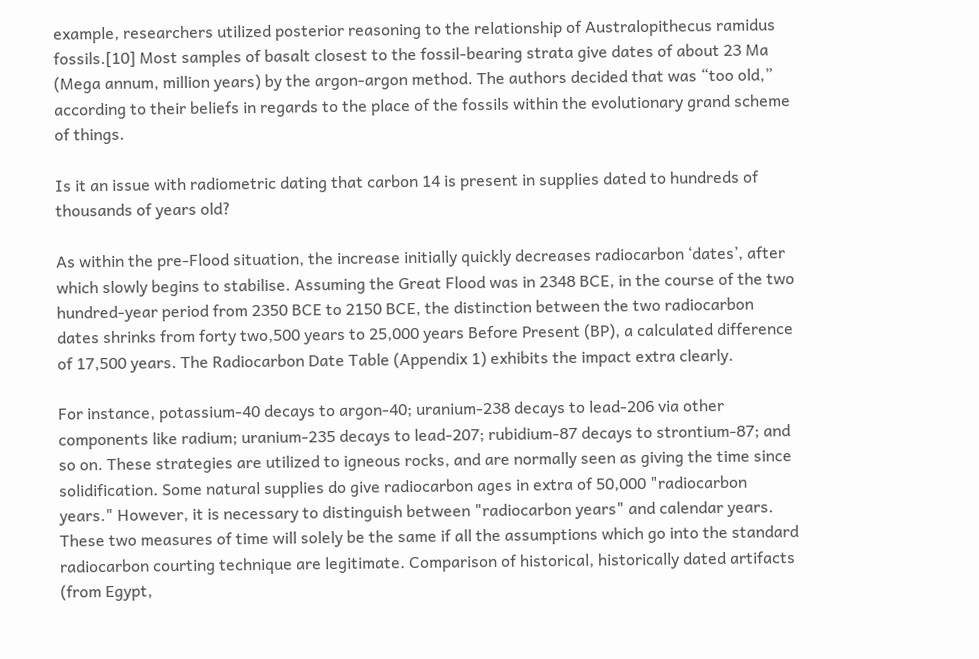example, researchers utilized posterior reasoning to the relationship of Australopithecus ramidus fossils.[10] Most samples of basalt closest to the fossil-bearing strata give dates of about 23 Ma (Mega annum, million years) by the argon-argon method. The authors decided that was “too old,” according to their beliefs in regards to the place of the fossils within the evolutionary grand scheme of things.

Is it an issue with radiometric dating that carbon 14 is present in supplies dated to hundreds of thousands of years old?

As within the pre-Flood situation, the increase initially quickly decreases radiocarbon ‘dates’, after which slowly begins to stabilise. Assuming the Great Flood was in 2348 BCE, in the course of the two hundred-year period from 2350 BCE to 2150 BCE, the distinction between the two radiocarbon dates shrinks from forty two,500 years to 25,000 years Before Present (BP), a calculated difference of 17,500 years. The Radiocarbon Date Table (Appendix 1) exhibits the impact extra clearly.

For instance, potassium-40 decays to argon-40; uranium-238 decays to lead-206 via other components like radium; uranium-235 decays to lead-207; rubidium-87 decays to strontium-87; and so on. These strategies are utilized to igneous rocks, and are normally seen as giving the time since solidification. Some natural supplies do give radiocarbon ages in extra of 50,000 "radiocarbon years." However, it is necessary to distinguish between "radiocarbon years" and calendar years. These two measures of time will solely be the same if all the assumptions which go into the standard radiocarbon courting technique are legitimate. Comparison of historical, historically dated artifacts (from Egypt,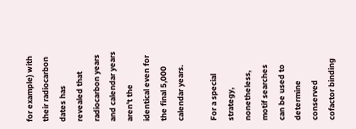for example) with their radiocarbon dates has revealed that radiocarbon years and calendar years aren't the identical even for the final 5,000 calendar years.

For a special strategy, nonetheless, motif searches can be used to determine conserved cofactor binding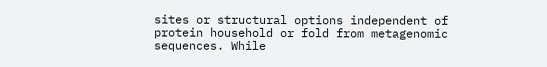sites or structural options independent of protein household or fold from metagenomic sequences. While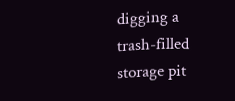digging a trash-filled storage pit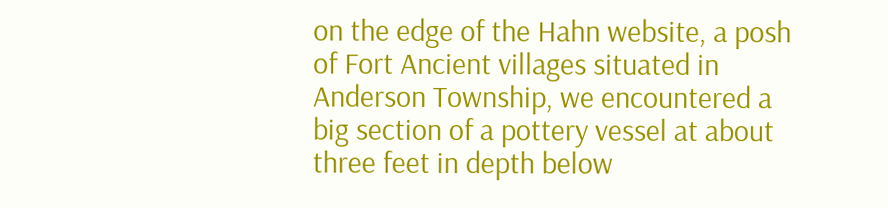on the edge of the Hahn website, a posh of Fort Ancient villages situated in Anderson Township, we encountered a big section of a pottery vessel at about three feet in depth below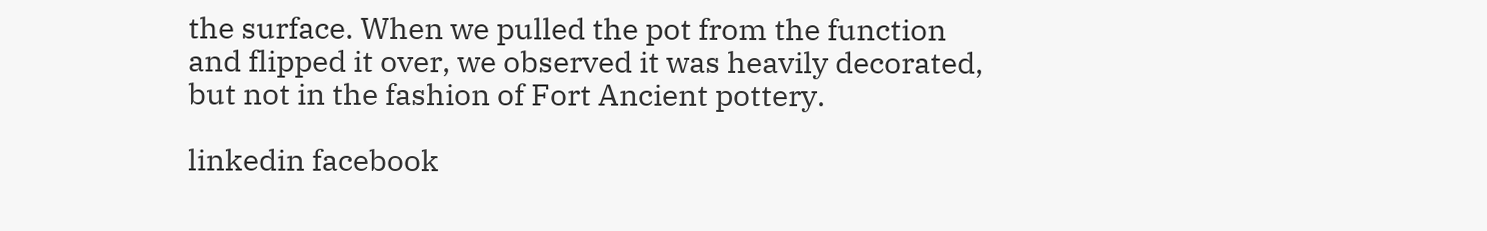the surface. When we pulled the pot from the function and flipped it over, we observed it was heavily decorated, but not in the fashion of Fort Ancient pottery.

linkedin facebook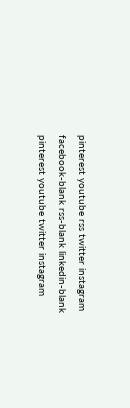pinterest youtube rss twitter instagram facebook-blank rss-blank linkedin-blank pinterest youtube twitter instagram